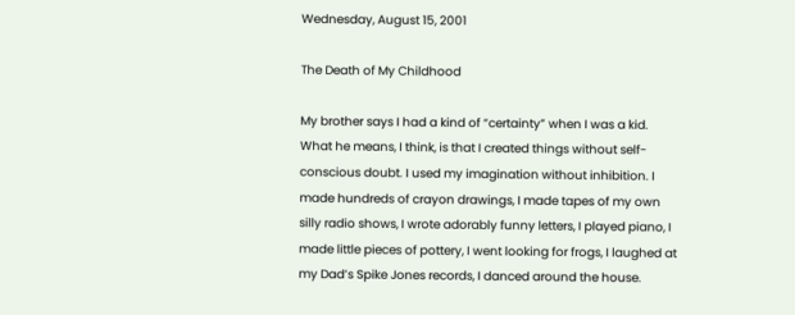Wednesday, August 15, 2001

The Death of My Childhood

My brother says I had a kind of “certainty” when I was a kid. What he means, I think, is that I created things without self-conscious doubt. I used my imagination without inhibition. I made hundreds of crayon drawings, I made tapes of my own silly radio shows, I wrote adorably funny letters, I played piano, I made little pieces of pottery, I went looking for frogs, I laughed at my Dad’s Spike Jones records, I danced around the house.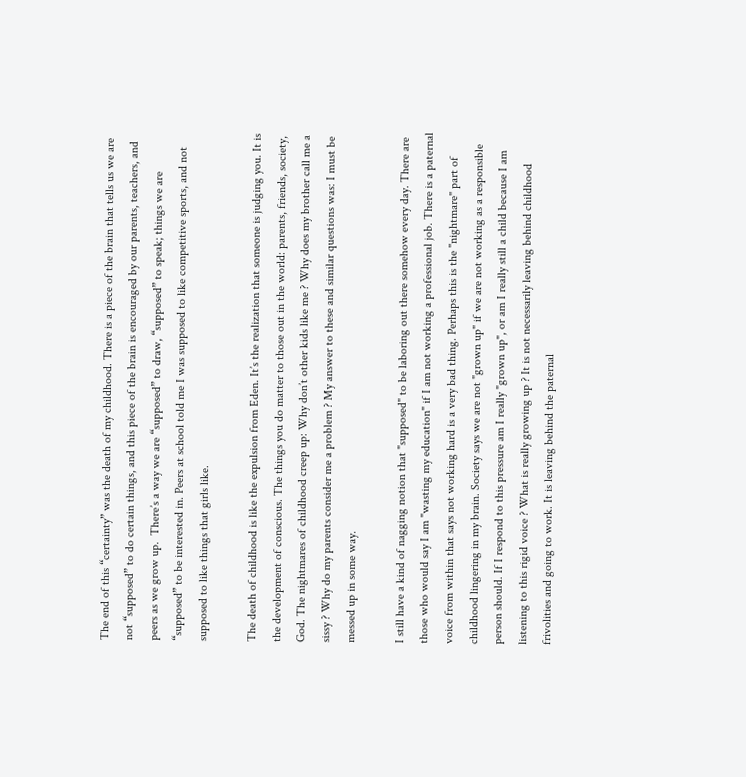The end of this “certainty” was the death of my childhood. There is a piece of the brain that tells us we are not “supposed” to do certain things, and this piece of the brain is encouraged by our parents, teachers, and peers as we grow up.  There’s a way we are “supposed” to draw, “supposed” to speak; things we are “supposed” to be interested in. Peers at school told me I was supposed to like competitive sports, and not supposed to like things that girls like.

The death of childhood is like the expulsion from Eden. It’s the realization that someone is judging you. It is the development of conscious. The things you do matter to those out in the world: parents, friends, society, God. The nightmares of childhood creep up: Why don’t other kids like me ? Why does my brother call me a sissy ? Why do my parents consider me a problem ? My answer to these and similar questions was: I must be messed up in some way.

I still have a kind of nagging notion that "supposed" to be laboring out there somehow every day. There are those who would say I am "wasting my education" if I am not working a professional job. There is a paternal voice from within that says not working hard is a very bad thing. Perhaps this is the "nightmare" part of childhood lingering in my brain. Society says we are not "grown up" if we are not working as a responsible person should. If I respond to this pressure am I really "grown up", or am I really still a child because I am listening to this rigid voice ? What is really growing up ? It is not necessarily leaving behind childhood frivolities and going to work. It is leaving behind the paternal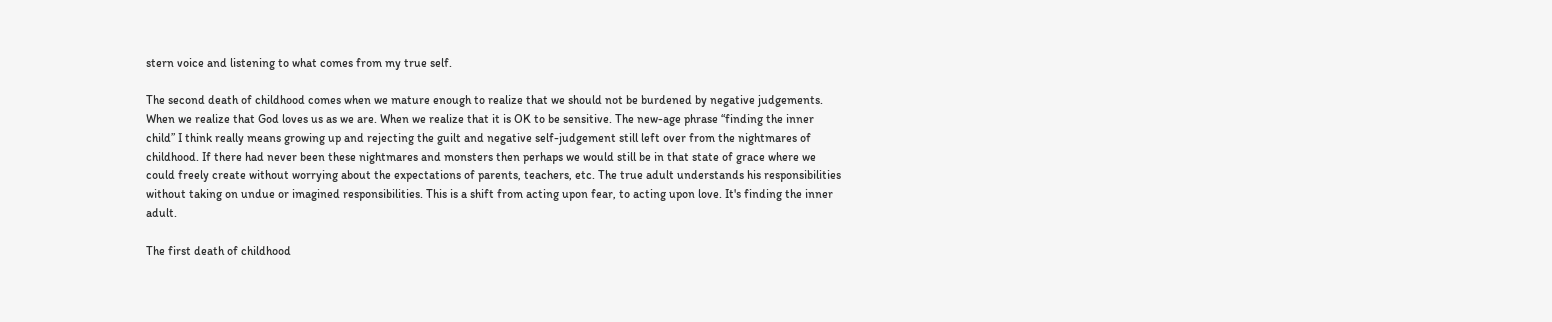stern voice and listening to what comes from my true self.

The second death of childhood comes when we mature enough to realize that we should not be burdened by negative judgements. When we realize that God loves us as we are. When we realize that it is OK to be sensitive. The new-age phrase “finding the inner child” I think really means growing up and rejecting the guilt and negative self-judgement still left over from the nightmares of childhood. If there had never been these nightmares and monsters then perhaps we would still be in that state of grace where we could freely create without worrying about the expectations of parents, teachers, etc. The true adult understands his responsibilities without taking on undue or imagined responsibilities. This is a shift from acting upon fear, to acting upon love. It's finding the inner adult.

The first death of childhood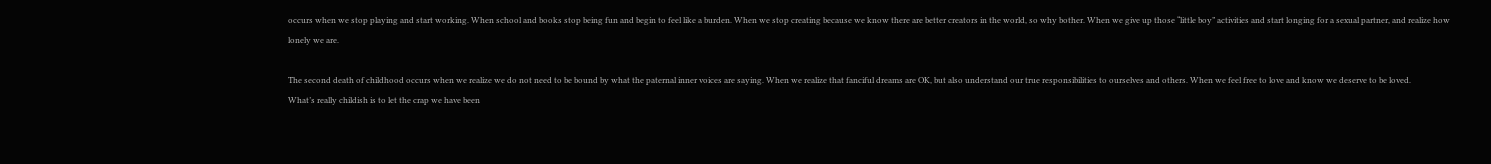occurs when we stop playing and start working. When school and books stop being fun and begin to feel like a burden. When we stop creating because we know there are better creators in the world, so why bother. When we give up those “little boy” activities and start longing for a sexual partner, and realize how lonely we are.

The second death of childhood occurs when we realize we do not need to be bound by what the paternal inner voices are saying. When we realize that fanciful dreams are OK, but also understand our true responsibilities to ourselves and others. When we feel free to love and know we deserve to be loved.
What’s really childish is to let the crap we have been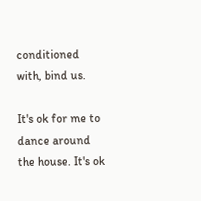conditioned with, bind us.

It's ok for me to dance around the house. It's ok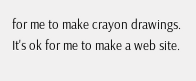for me to make crayon drawings. It's ok for me to make a web site.